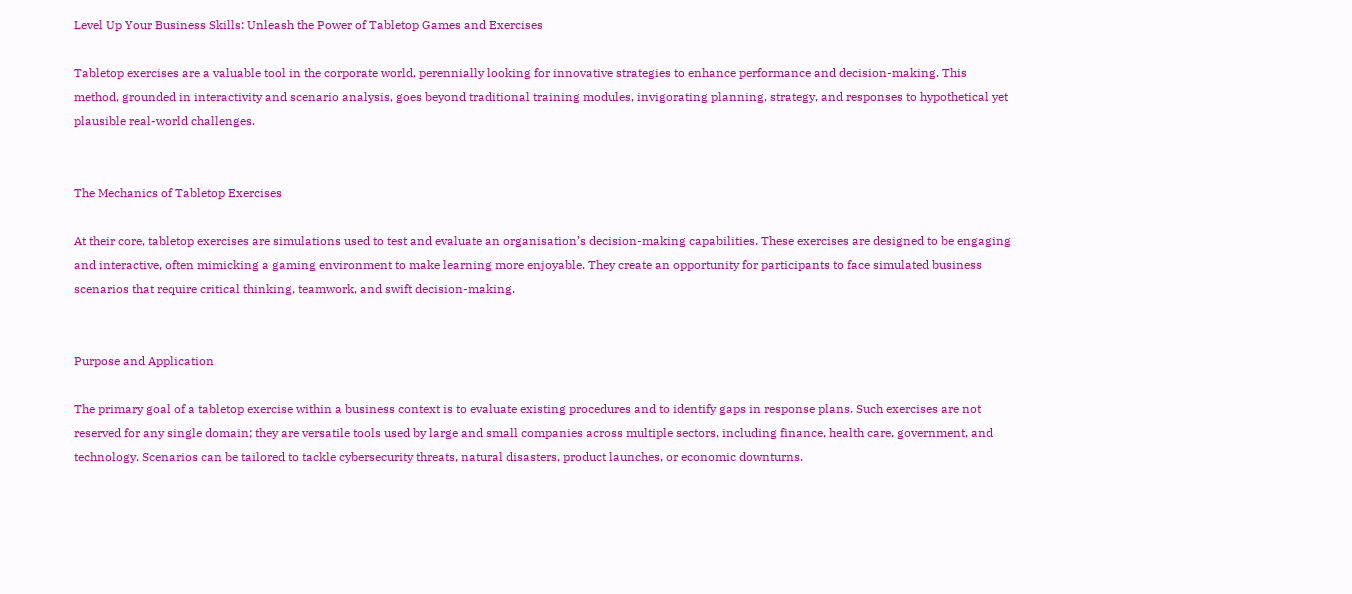Level Up Your Business Skills: Unleash the Power of Tabletop Games and Exercises

Tabletop exercises are a valuable tool in the corporate world, perennially looking for innovative strategies to enhance performance and decision-making. This method, grounded in interactivity and scenario analysis, goes beyond traditional training modules, invigorating planning, strategy, and responses to hypothetical yet plausible real-world challenges.


The Mechanics of Tabletop Exercises

At their core, tabletop exercises are simulations used to test and evaluate an organisation’s decision-making capabilities. These exercises are designed to be engaging and interactive, often mimicking a gaming environment to make learning more enjoyable. They create an opportunity for participants to face simulated business scenarios that require critical thinking, teamwork, and swift decision-making.


Purpose and Application

The primary goal of a tabletop exercise within a business context is to evaluate existing procedures and to identify gaps in response plans. Such exercises are not reserved for any single domain; they are versatile tools used by large and small companies across multiple sectors, including finance, health care, government, and technology. Scenarios can be tailored to tackle cybersecurity threats, natural disasters, product launches, or economic downturns.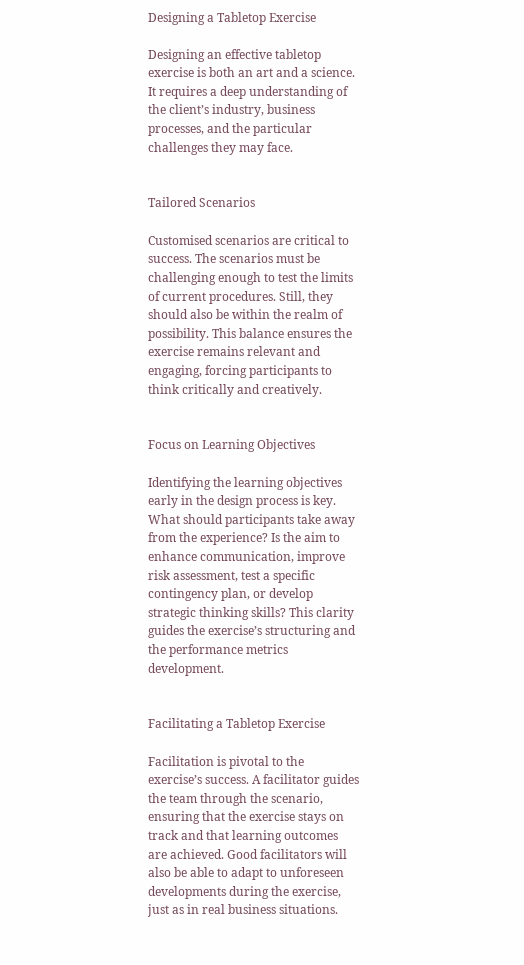Designing a Tabletop Exercise

Designing an effective tabletop exercise is both an art and a science. It requires a deep understanding of the client’s industry, business processes, and the particular challenges they may face.


Tailored Scenarios

Customised scenarios are critical to success. The scenarios must be challenging enough to test the limits of current procedures. Still, they should also be within the realm of possibility. This balance ensures the exercise remains relevant and engaging, forcing participants to think critically and creatively.


Focus on Learning Objectives

Identifying the learning objectives early in the design process is key. What should participants take away from the experience? Is the aim to enhance communication, improve risk assessment, test a specific contingency plan, or develop strategic thinking skills? This clarity guides the exercise’s structuring and the performance metrics development.


Facilitating a Tabletop Exercise

Facilitation is pivotal to the exercise’s success. A facilitator guides the team through the scenario, ensuring that the exercise stays on track and that learning outcomes are achieved. Good facilitators will also be able to adapt to unforeseen developments during the exercise, just as in real business situations.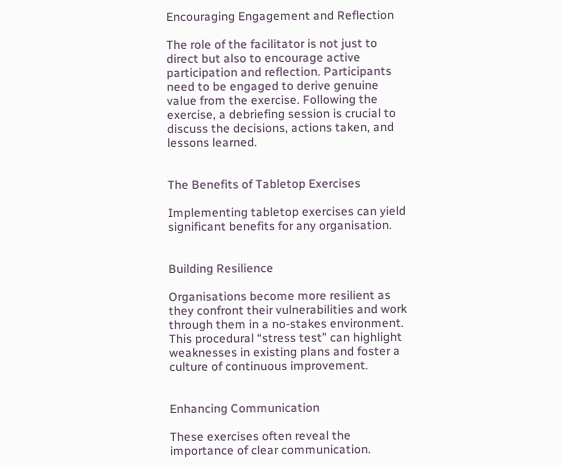Encouraging Engagement and Reflection

The role of the facilitator is not just to direct but also to encourage active participation and reflection. Participants need to be engaged to derive genuine value from the exercise. Following the exercise, a debriefing session is crucial to discuss the decisions, actions taken, and lessons learned.


The Benefits of Tabletop Exercises

Implementing tabletop exercises can yield significant benefits for any organisation.


Building Resilience

Organisations become more resilient as they confront their vulnerabilities and work through them in a no-stakes environment. This procedural “stress test” can highlight weaknesses in existing plans and foster a culture of continuous improvement.


Enhancing Communication

These exercises often reveal the importance of clear communication.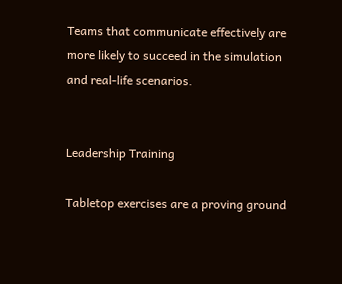Teams that communicate effectively are more likely to succeed in the simulation and real-life scenarios.


Leadership Training

Tabletop exercises are a proving ground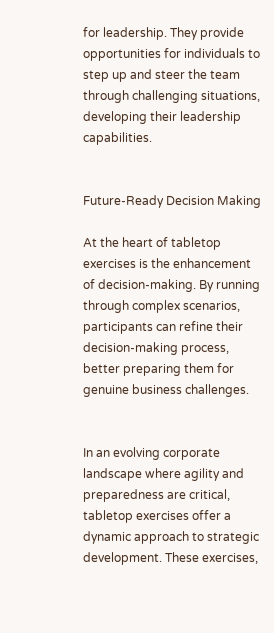for leadership. They provide opportunities for individuals to step up and steer the team through challenging situations, developing their leadership capabilities.


Future-Ready Decision Making

At the heart of tabletop exercises is the enhancement of decision-making. By running through complex scenarios, participants can refine their decision-making process, better preparing them for genuine business challenges.


In an evolving corporate landscape where agility and preparedness are critical, tabletop exercises offer a dynamic approach to strategic development. These exercises,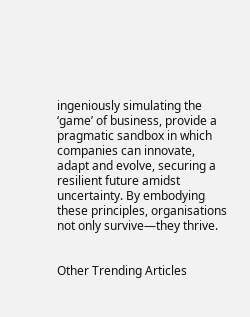ingeniously simulating the ‘game’ of business, provide a pragmatic sandbox in which companies can innovate, adapt and evolve, securing a resilient future amidst uncertainty. By embodying these principles, organisations not only survive—they thrive.


Other Trending Articles